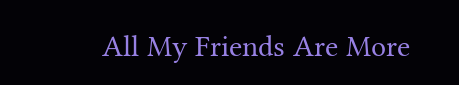All My Friends Are More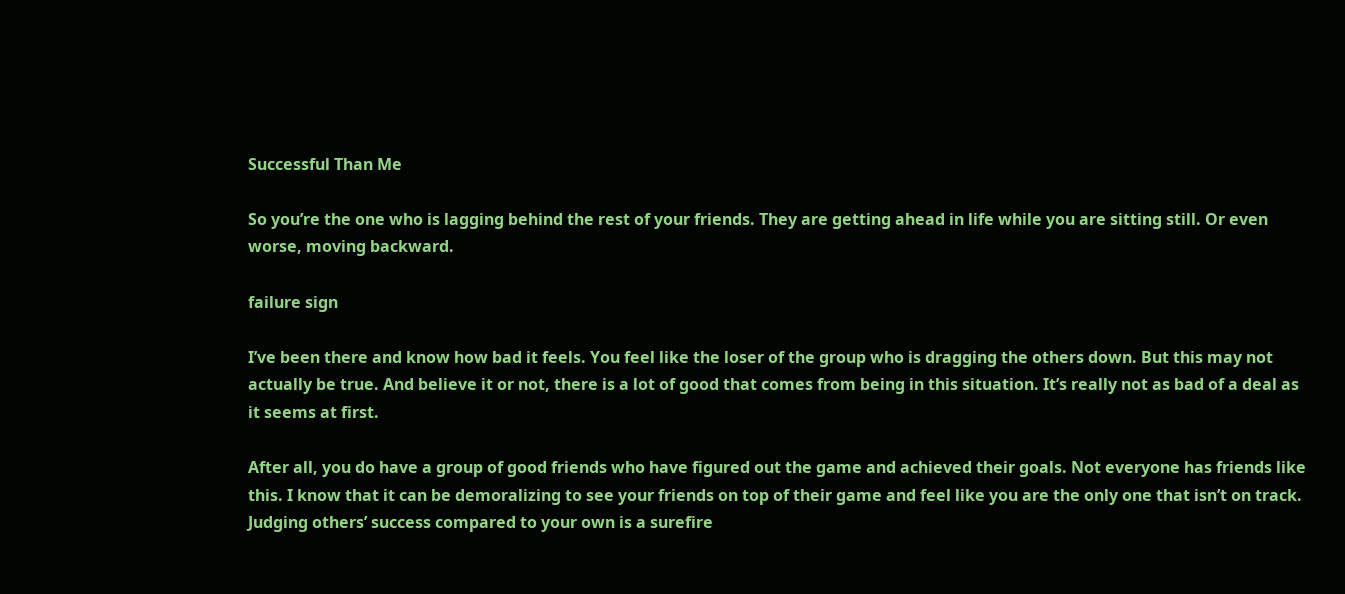Successful Than Me

So you’re the one who is lagging behind the rest of your friends. They are getting ahead in life while you are sitting still. Or even worse, moving backward.

failure sign

I’ve been there and know how bad it feels. You feel like the loser of the group who is dragging the others down. But this may not actually be true. And believe it or not, there is a lot of good that comes from being in this situation. It’s really not as bad of a deal as it seems at first.

After all, you do have a group of good friends who have figured out the game and achieved their goals. Not everyone has friends like this. I know that it can be demoralizing to see your friends on top of their game and feel like you are the only one that isn’t on track. Judging others’ success compared to your own is a surefire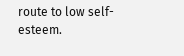route to low self-esteem.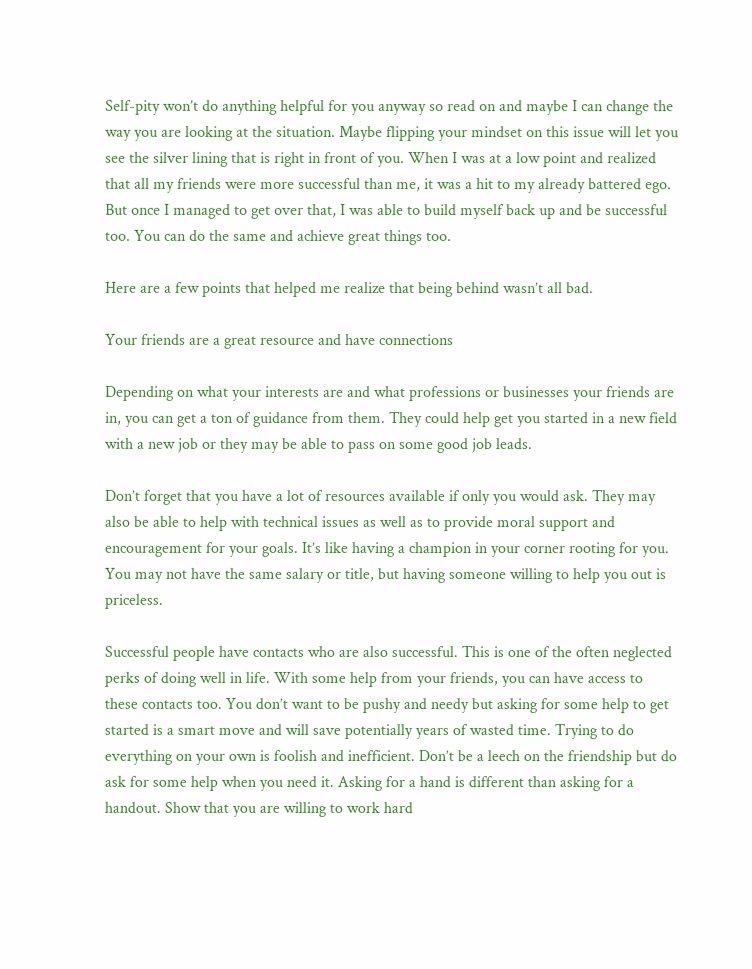Self-pity won’t do anything helpful for you anyway so read on and maybe I can change the way you are looking at the situation. Maybe flipping your mindset on this issue will let you see the silver lining that is right in front of you. When I was at a low point and realized that all my friends were more successful than me, it was a hit to my already battered ego. But once I managed to get over that, I was able to build myself back up and be successful too. You can do the same and achieve great things too.

Here are a few points that helped me realize that being behind wasn’t all bad.

Your friends are a great resource and have connections

Depending on what your interests are and what professions or businesses your friends are in, you can get a ton of guidance from them. They could help get you started in a new field with a new job or they may be able to pass on some good job leads.

Don’t forget that you have a lot of resources available if only you would ask. They may also be able to help with technical issues as well as to provide moral support and encouragement for your goals. It’s like having a champion in your corner rooting for you. You may not have the same salary or title, but having someone willing to help you out is priceless.

Successful people have contacts who are also successful. This is one of the often neglected perks of doing well in life. With some help from your friends, you can have access to these contacts too. You don’t want to be pushy and needy but asking for some help to get started is a smart move and will save potentially years of wasted time. Trying to do everything on your own is foolish and inefficient. Don’t be a leech on the friendship but do ask for some help when you need it. Asking for a hand is different than asking for a handout. Show that you are willing to work hard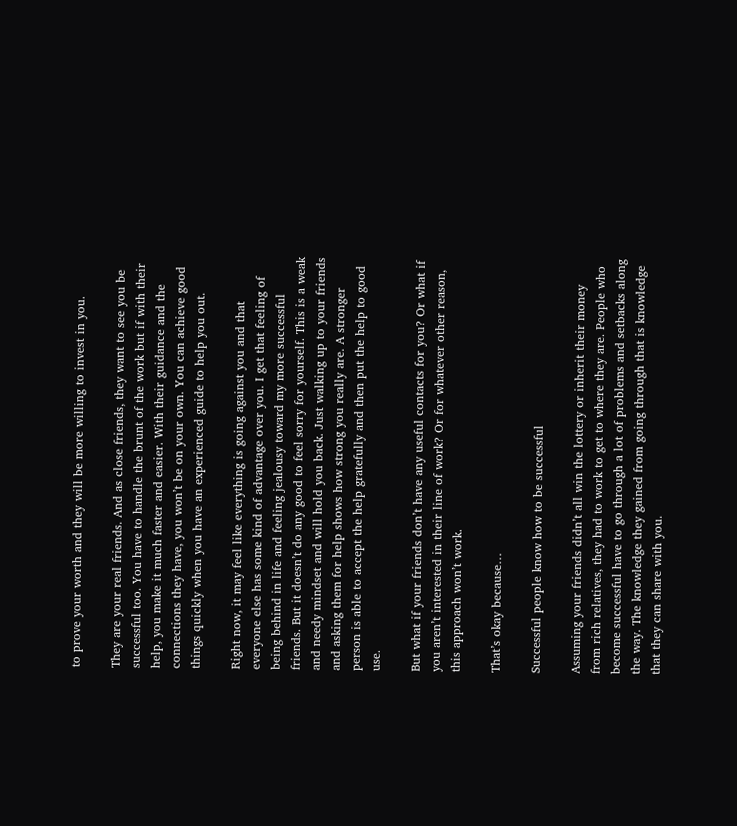to prove your worth and they will be more willing to invest in you.

They are your real friends. And as close friends, they want to see you be successful too. You have to handle the brunt of the work but if with their help, you make it much faster and easier. With their guidance and the connections they have, you won’t be on your own. You can achieve good things quickly when you have an experienced guide to help you out.

Right now, it may feel like everything is going against you and that everyone else has some kind of advantage over you. I get that feeling of being behind in life and feeling jealousy toward my more successful friends. But it doesn’t do any good to feel sorry for yourself. This is a weak and needy mindset and will hold you back. Just walking up to your friends and asking them for help shows how strong you really are. A stronger person is able to accept the help gratefully and then put the help to good use.

But what if your friends don’t have any useful contacts for you? Or what if you aren’t interested in their line of work? Or for whatever other reason, this approach won’t work.

That’s okay because…

Successful people know how to be successful

Assuming your friends didn’t all win the lottery or inherit their money from rich relatives, they had to work to get to where they are. People who become successful have to go through a lot of problems and setbacks along the way. The knowledge they gained from going through that is knowledge that they can share with you.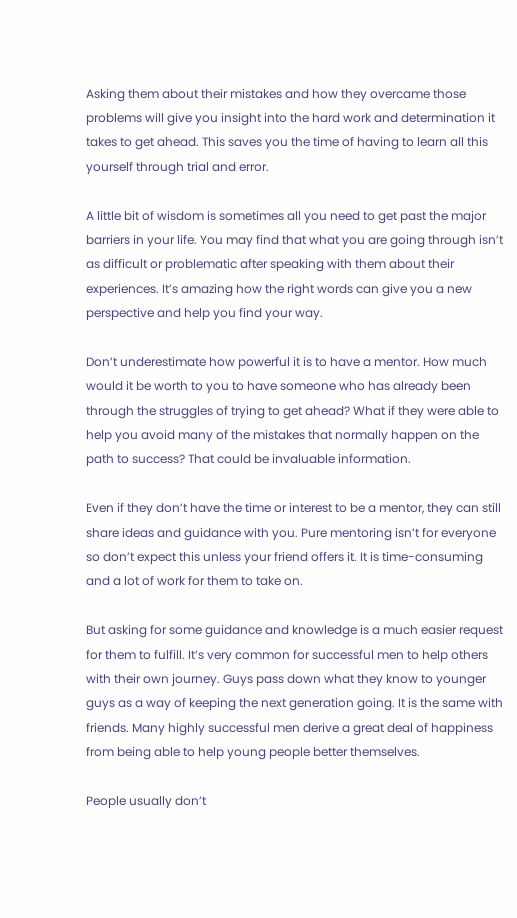Asking them about their mistakes and how they overcame those problems will give you insight into the hard work and determination it takes to get ahead. This saves you the time of having to learn all this yourself through trial and error.

A little bit of wisdom is sometimes all you need to get past the major barriers in your life. You may find that what you are going through isn’t as difficult or problematic after speaking with them about their experiences. It’s amazing how the right words can give you a new perspective and help you find your way.

Don’t underestimate how powerful it is to have a mentor. How much would it be worth to you to have someone who has already been through the struggles of trying to get ahead? What if they were able to help you avoid many of the mistakes that normally happen on the path to success? That could be invaluable information.

Even if they don’t have the time or interest to be a mentor, they can still share ideas and guidance with you. Pure mentoring isn’t for everyone so don’t expect this unless your friend offers it. It is time-consuming and a lot of work for them to take on.

But asking for some guidance and knowledge is a much easier request for them to fulfill. It’s very common for successful men to help others with their own journey. Guys pass down what they know to younger guys as a way of keeping the next generation going. It is the same with friends. Many highly successful men derive a great deal of happiness from being able to help young people better themselves.

People usually don’t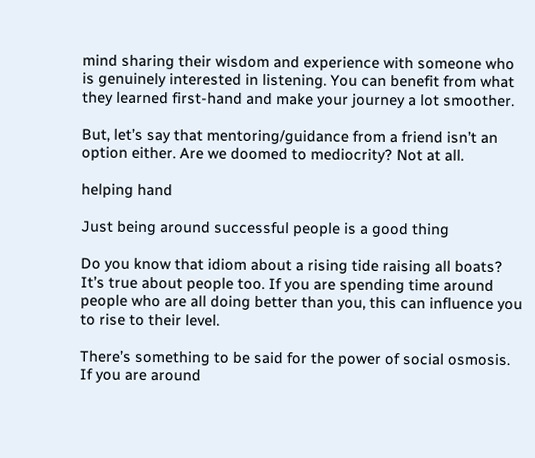mind sharing their wisdom and experience with someone who is genuinely interested in listening. You can benefit from what they learned first-hand and make your journey a lot smoother.

But, let’s say that mentoring/guidance from a friend isn’t an option either. Are we doomed to mediocrity? Not at all.

helping hand

Just being around successful people is a good thing

Do you know that idiom about a rising tide raising all boats? It’s true about people too. If you are spending time around people who are all doing better than you, this can influence you to rise to their level.

There’s something to be said for the power of social osmosis. If you are around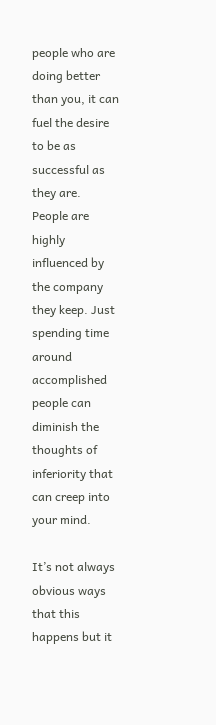people who are doing better than you, it can fuel the desire to be as successful as they are. People are highly influenced by the company they keep. Just spending time around accomplished people can diminish the thoughts of inferiority that can creep into your mind.

It’s not always obvious ways that this happens but it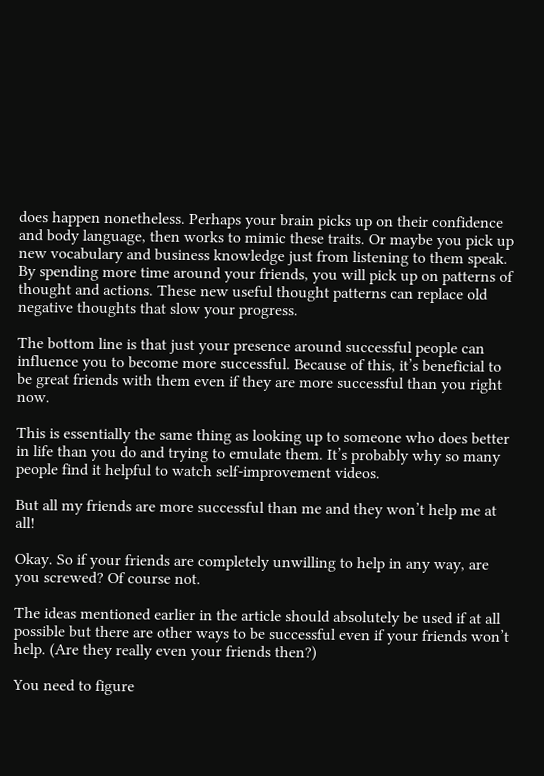does happen nonetheless. Perhaps your brain picks up on their confidence and body language, then works to mimic these traits. Or maybe you pick up new vocabulary and business knowledge just from listening to them speak. By spending more time around your friends, you will pick up on patterns of thought and actions. These new useful thought patterns can replace old negative thoughts that slow your progress.

The bottom line is that just your presence around successful people can influence you to become more successful. Because of this, it’s beneficial to be great friends with them even if they are more successful than you right now.

This is essentially the same thing as looking up to someone who does better in life than you do and trying to emulate them. It’s probably why so many people find it helpful to watch self-improvement videos.

But all my friends are more successful than me and they won’t help me at all!

Okay. So if your friends are completely unwilling to help in any way, are you screwed? Of course not.

The ideas mentioned earlier in the article should absolutely be used if at all possible but there are other ways to be successful even if your friends won’t help. (Are they really even your friends then?)

You need to figure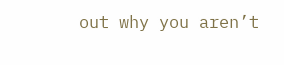out why you aren’t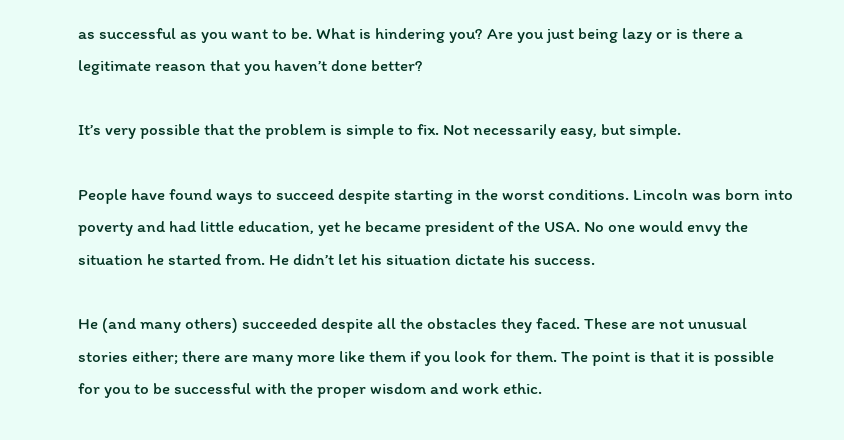as successful as you want to be. What is hindering you? Are you just being lazy or is there a legitimate reason that you haven’t done better?

It’s very possible that the problem is simple to fix. Not necessarily easy, but simple.

People have found ways to succeed despite starting in the worst conditions. Lincoln was born into poverty and had little education, yet he became president of the USA. No one would envy the situation he started from. He didn’t let his situation dictate his success.

He (and many others) succeeded despite all the obstacles they faced. These are not unusual stories either; there are many more like them if you look for them. The point is that it is possible for you to be successful with the proper wisdom and work ethic.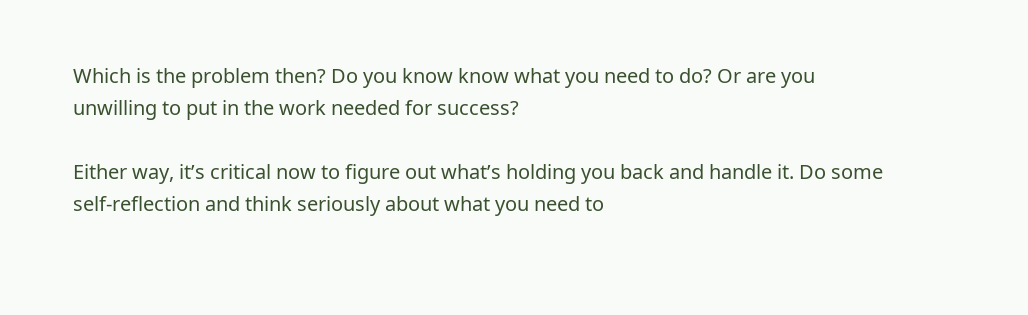Which is the problem then? Do you know know what you need to do? Or are you unwilling to put in the work needed for success?

Either way, it’s critical now to figure out what’s holding you back and handle it. Do some self-reflection and think seriously about what you need to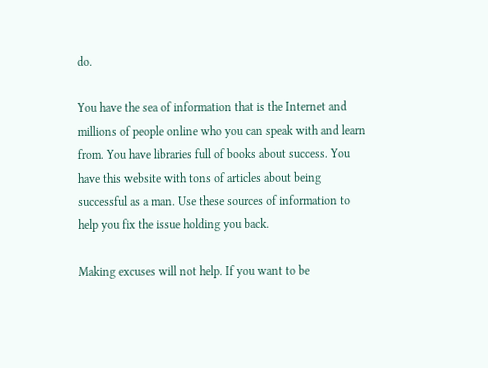do.

You have the sea of information that is the Internet and millions of people online who you can speak with and learn from. You have libraries full of books about success. You have this website with tons of articles about being successful as a man. Use these sources of information to help you fix the issue holding you back.

Making excuses will not help. If you want to be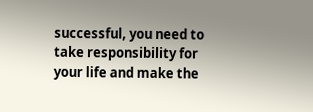successful, you need to take responsibility for your life and make the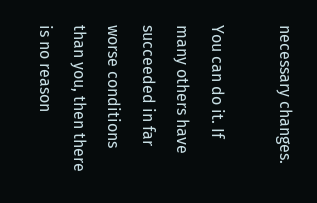necessary changes.

You can do it. If many others have succeeded in far worse conditions than you, then there is no reason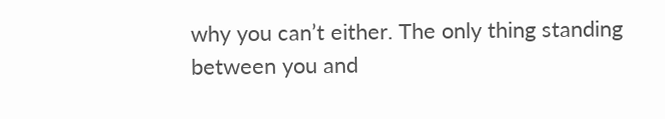why you can’t either. The only thing standing between you and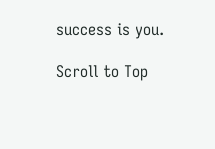success is you.

Scroll to Top